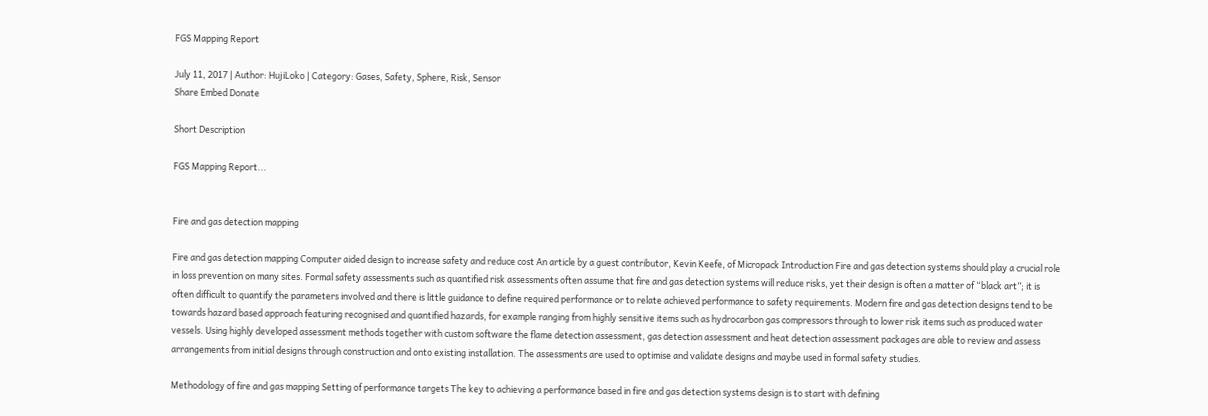FGS Mapping Report

July 11, 2017 | Author: HujiLoko | Category: Gases, Safety, Sphere, Risk, Sensor
Share Embed Donate

Short Description

FGS Mapping Report...


Fire and gas detection mapping

Fire and gas detection mapping Computer aided design to increase safety and reduce cost An article by a guest contributor, Kevin Keefe, of Micropack Introduction Fire and gas detection systems should play a crucial role in loss prevention on many sites. Formal safety assessments such as quantified risk assessments often assume that fire and gas detection systems will reduce risks, yet their design is often a matter of “black art”; it is often difficult to quantify the parameters involved and there is little guidance to define required performance or to relate achieved performance to safety requirements. Modern fire and gas detection designs tend to be towards hazard based approach featuring recognised and quantified hazards, for example ranging from highly sensitive items such as hydrocarbon gas compressors through to lower risk items such as produced water vessels. Using highly developed assessment methods together with custom software the flame detection assessment, gas detection assessment and heat detection assessment packages are able to review and assess arrangements from initial designs through construction and onto existing installation. The assessments are used to optimise and validate designs and maybe used in formal safety studies.

Methodology of fire and gas mapping Setting of performance targets The key to achieving a performance based in fire and gas detection systems design is to start with defining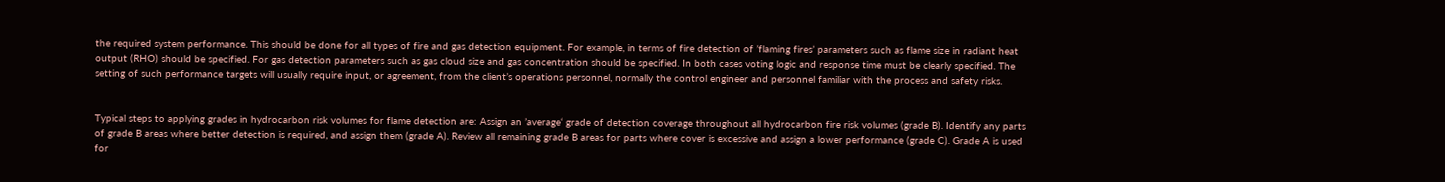the required system performance. This should be done for all types of fire and gas detection equipment. For example, in terms of fire detection of ’flaming fires’ parameters such as flame size in radiant heat output (RHO) should be specified. For gas detection parameters such as gas cloud size and gas concentration should be specified. In both cases voting logic and response time must be clearly specified. The setting of such performance targets will usually require input, or agreement, from the client’s operations personnel, normally the control engineer and personnel familiar with the process and safety risks.


Typical steps to applying grades in hydrocarbon risk volumes for flame detection are: Assign an ’average‘ grade of detection coverage throughout all hydrocarbon fire risk volumes (grade B). Identify any parts of grade B areas where better detection is required, and assign them (grade A). Review all remaining grade B areas for parts where cover is excessive and assign a lower performance (grade C). Grade A is used for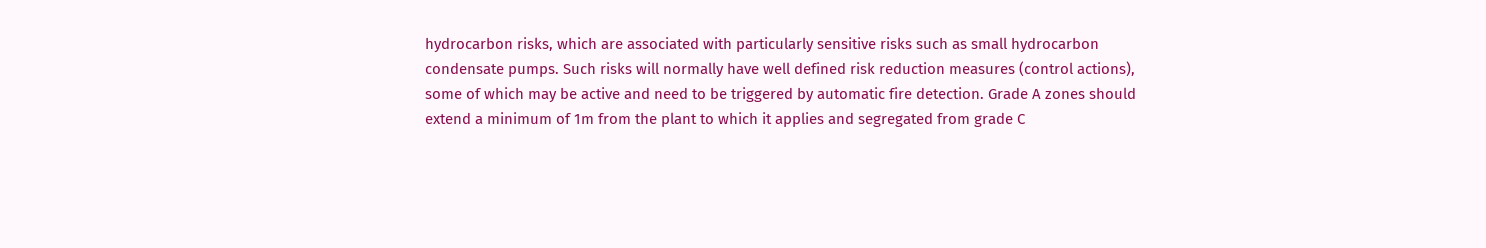hydrocarbon risks, which are associated with particularly sensitive risks such as small hydrocarbon condensate pumps. Such risks will normally have well defined risk reduction measures (control actions), some of which may be active and need to be triggered by automatic fire detection. Grade A zones should extend a minimum of 1m from the plant to which it applies and segregated from grade C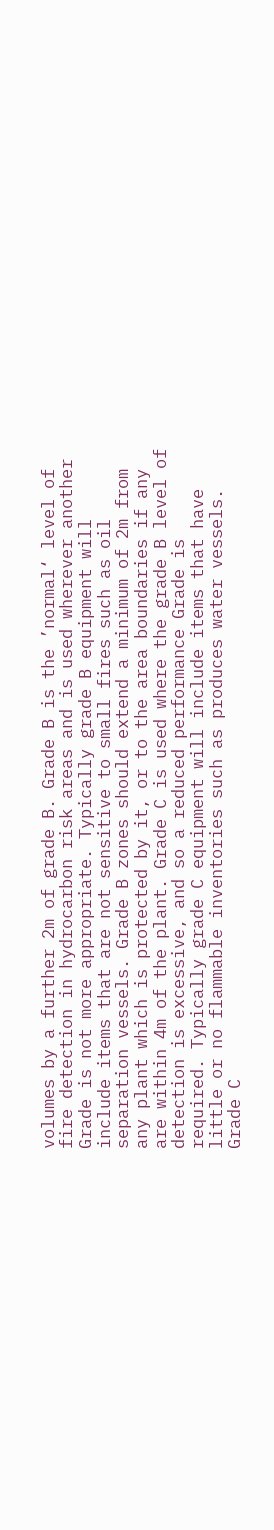volumes by a further 2m of grade B. Grade B is the ’normal‘ level of fire detection in hydrocarbon risk areas and is used wherever another Grade is not more appropriate. Typically grade B equipment will include items that are not sensitive to small fires such as oil separation vessels. Grade B zones should extend a minimum of 2m from any plant which is protected by it, or to the area boundaries if any are within 4m of the plant. Grade C is used where the grade B level of detection is excessive, and so a reduced performance Grade is required. Typically grade C equipment will include items that have little or no flammable inventories such as produces water vessels. Grade C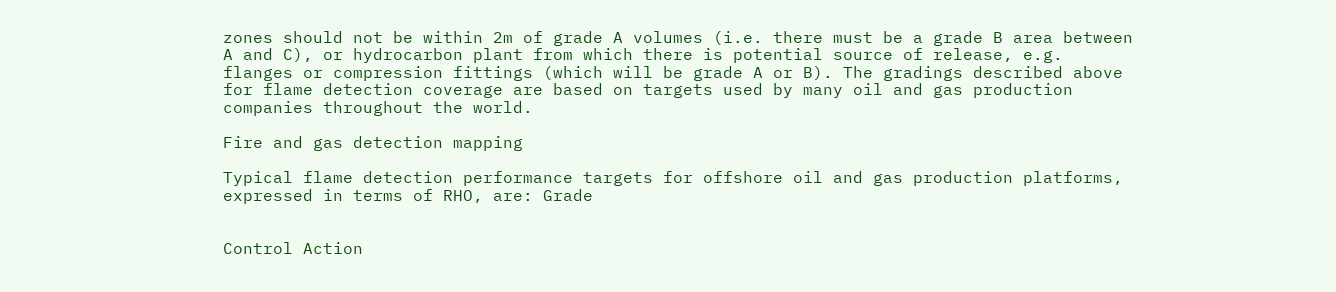zones should not be within 2m of grade A volumes (i.e. there must be a grade B area between A and C), or hydrocarbon plant from which there is potential source of release, e.g. flanges or compression fittings (which will be grade A or B). The gradings described above for flame detection coverage are based on targets used by many oil and gas production companies throughout the world.

Fire and gas detection mapping

Typical flame detection performance targets for offshore oil and gas production platforms, expressed in terms of RHO, are: Grade


Control Action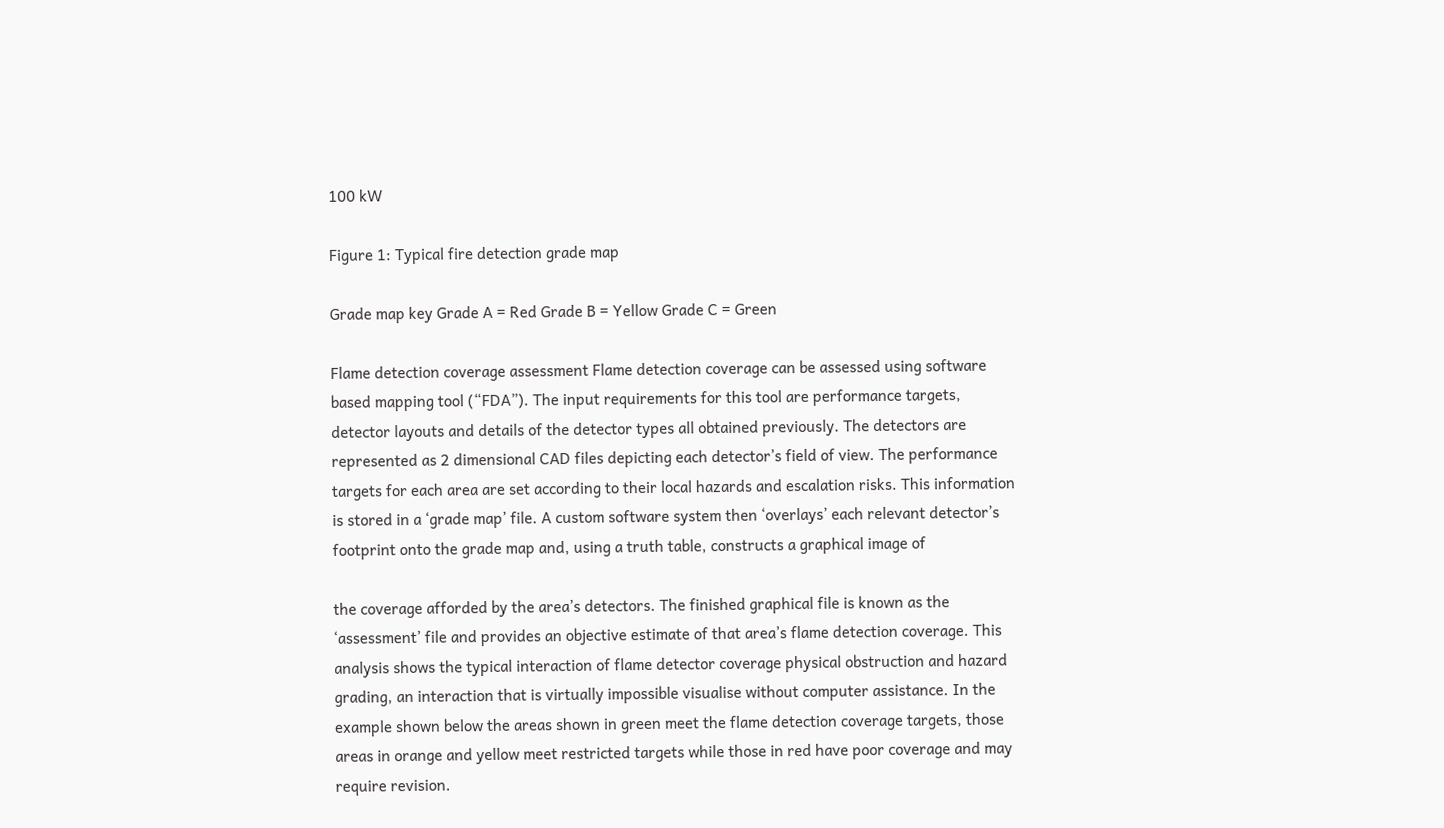100 kW

Figure 1: Typical fire detection grade map

Grade map key Grade A = Red Grade B = Yellow Grade C = Green

Flame detection coverage assessment Flame detection coverage can be assessed using software based mapping tool (“FDA”). The input requirements for this tool are performance targets, detector layouts and details of the detector types all obtained previously. The detectors are represented as 2 dimensional CAD files depicting each detector’s field of view. The performance targets for each area are set according to their local hazards and escalation risks. This information is stored in a ‘grade map’ file. A custom software system then ‘overlays’ each relevant detector’s footprint onto the grade map and, using a truth table, constructs a graphical image of

the coverage afforded by the area’s detectors. The finished graphical file is known as the ‘assessment’ file and provides an objective estimate of that area’s flame detection coverage. This analysis shows the typical interaction of flame detector coverage physical obstruction and hazard grading, an interaction that is virtually impossible visualise without computer assistance. In the example shown below the areas shown in green meet the flame detection coverage targets, those areas in orange and yellow meet restricted targets while those in red have poor coverage and may require revision.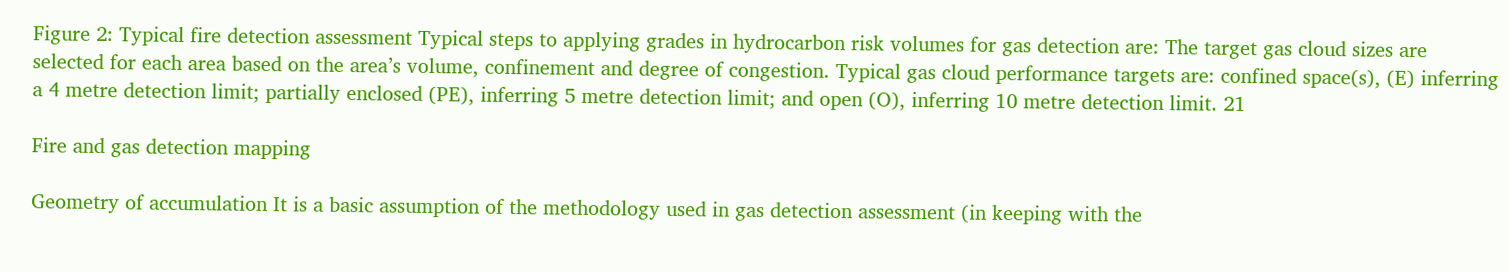Figure 2: Typical fire detection assessment Typical steps to applying grades in hydrocarbon risk volumes for gas detection are: The target gas cloud sizes are selected for each area based on the area’s volume, confinement and degree of congestion. Typical gas cloud performance targets are: confined space(s), (E) inferring a 4 metre detection limit; partially enclosed (PE), inferring 5 metre detection limit; and open (O), inferring 10 metre detection limit. 21

Fire and gas detection mapping

Geometry of accumulation It is a basic assumption of the methodology used in gas detection assessment (in keeping with the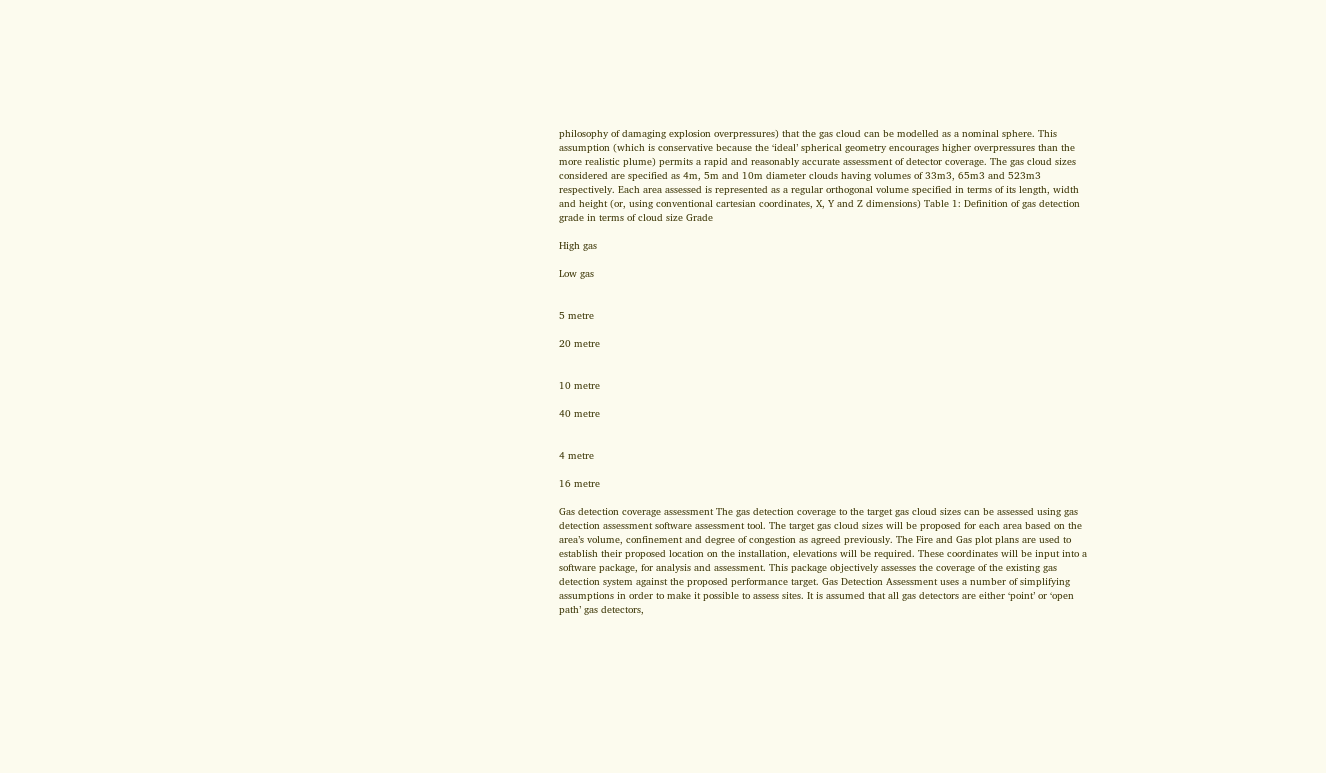philosophy of damaging explosion overpressures) that the gas cloud can be modelled as a nominal sphere. This assumption (which is conservative because the ‘ideal’ spherical geometry encourages higher overpressures than the more realistic plume) permits a rapid and reasonably accurate assessment of detector coverage. The gas cloud sizes considered are specified as 4m, 5m and 10m diameter clouds having volumes of 33m3, 65m3 and 523m3 respectively. Each area assessed is represented as a regular orthogonal volume specified in terms of its length, width and height (or, using conventional cartesian coordinates, X, Y and Z dimensions) Table 1: Definition of gas detection grade in terms of cloud size Grade

High gas

Low gas


5 metre

20 metre


10 metre

40 metre


4 metre

16 metre

Gas detection coverage assessment The gas detection coverage to the target gas cloud sizes can be assessed using gas detection assessment software assessment tool. The target gas cloud sizes will be proposed for each area based on the area’s volume, confinement and degree of congestion as agreed previously. The Fire and Gas plot plans are used to establish their proposed location on the installation, elevations will be required. These coordinates will be input into a software package, for analysis and assessment. This package objectively assesses the coverage of the existing gas detection system against the proposed performance target. Gas Detection Assessment uses a number of simplifying assumptions in order to make it possible to assess sites. It is assumed that all gas detectors are either ‘point’ or ‘open path’ gas detectors,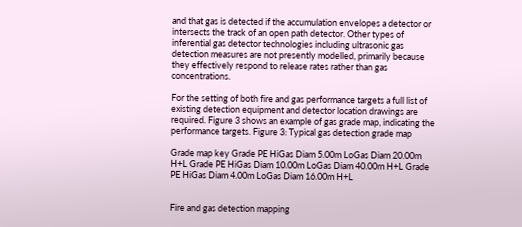and that gas is detected if the accumulation envelopes a detector or intersects the track of an open path detector. Other types of inferential gas detector technologies including ultrasonic gas detection measures are not presently modelled, primarily because they effectively respond to release rates rather than gas concentrations.

For the setting of both fire and gas performance targets a full list of existing detection equipment and detector location drawings are required. Figure 3 shows an example of gas grade map, indicating the performance targets. Figure 3: Typical gas detection grade map

Grade map key Grade PE HiGas Diam 5.00m LoGas Diam 20.00m H+L Grade PE HiGas Diam 10.00m LoGas Diam 40.00m H+L Grade PE HiGas Diam 4.00m LoGas Diam 16.00m H+L


Fire and gas detection mapping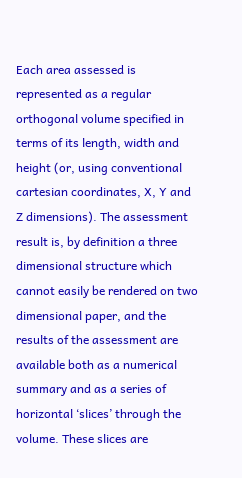Each area assessed is represented as a regular orthogonal volume specified in terms of its length, width and height (or, using conventional cartesian coordinates, X, Y and Z dimensions). The assessment result is, by definition a three dimensional structure which cannot easily be rendered on two dimensional paper, and the results of the assessment are available both as a numerical summary and as a series of horizontal ‘slices’ through the volume. These slices are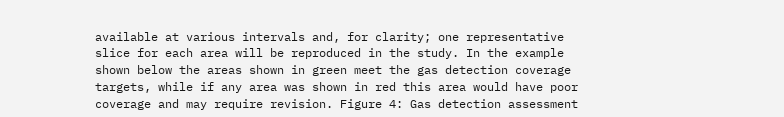available at various intervals and, for clarity; one representative slice for each area will be reproduced in the study. In the example shown below the areas shown in green meet the gas detection coverage targets, while if any area was shown in red this area would have poor coverage and may require revision. Figure 4: Gas detection assessment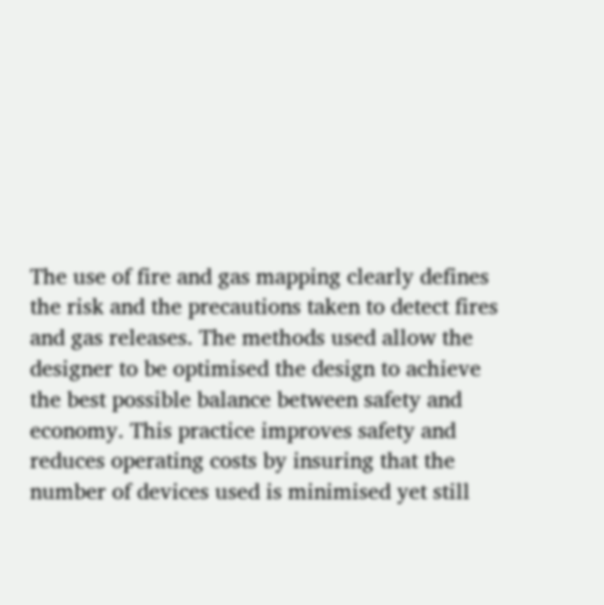The use of fire and gas mapping clearly defines the risk and the precautions taken to detect fires and gas releases. The methods used allow the designer to be optimised the design to achieve the best possible balance between safety and economy. This practice improves safety and reduces operating costs by insuring that the number of devices used is minimised yet still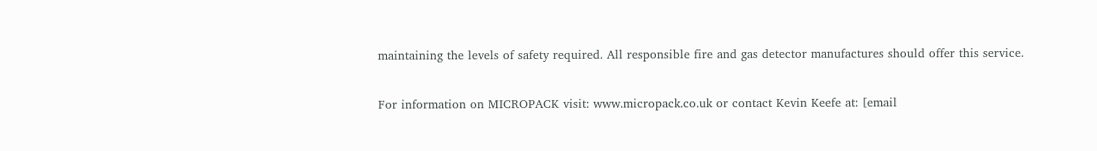maintaining the levels of safety required. All responsible fire and gas detector manufactures should offer this service.

For information on MICROPACK visit: www.micropack.co.uk or contact Kevin Keefe at: [email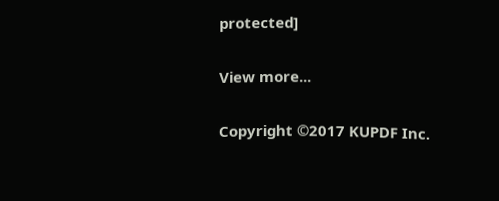protected]


View more...


Copyright ©2017 KUPDF Inc.